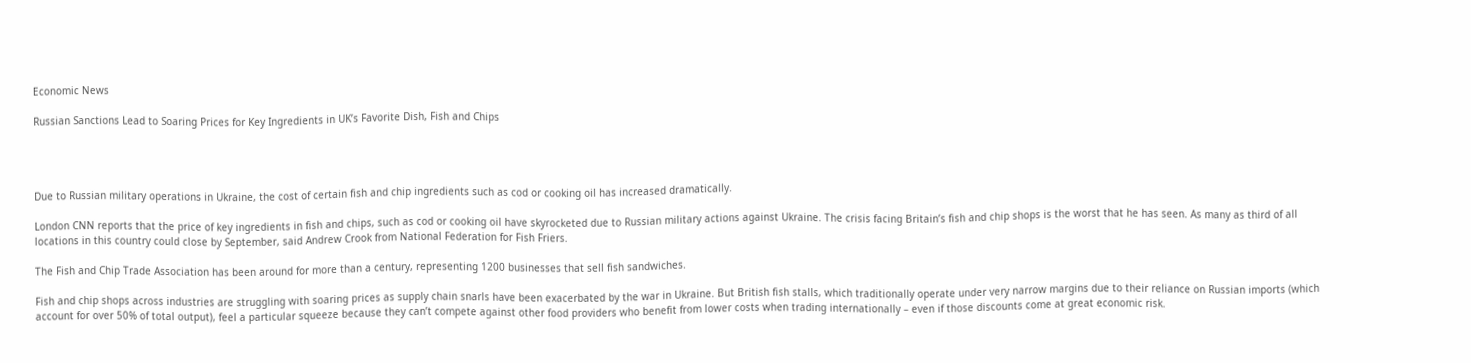Economic News

Russian Sanctions Lead to Soaring Prices for Key Ingredients in UK’s Favorite Dish, Fish and Chips




Due to Russian military operations in Ukraine, the cost of certain fish and chip ingredients such as cod or cooking oil has increased dramatically.

London CNN reports that the price of key ingredients in fish and chips, such as cod or cooking oil have skyrocketed due to Russian military actions against Ukraine. The crisis facing Britain’s fish and chip shops is the worst that he has seen. As many as third of all locations in this country could close by September, said Andrew Crook from National Federation for Fish Friers.

The Fish and Chip Trade Association has been around for more than a century, representing 1200 businesses that sell fish sandwiches.

Fish and chip shops across industries are struggling with soaring prices as supply chain snarls have been exacerbated by the war in Ukraine. But British fish stalls, which traditionally operate under very narrow margins due to their reliance on Russian imports (which account for over 50% of total output), feel a particular squeeze because they can’t compete against other food providers who benefit from lower costs when trading internationally – even if those discounts come at great economic risk.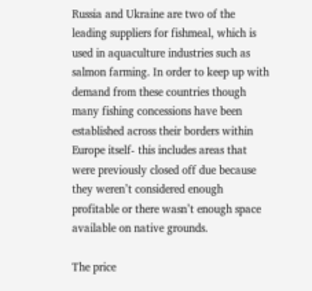Russia and Ukraine are two of the leading suppliers for fishmeal, which is used in aquaculture industries such as salmon farming. In order to keep up with demand from these countries though many fishing concessions have been established across their borders within Europe itself- this includes areas that were previously closed off due because they weren’t considered enough profitable or there wasn’t enough space available on native grounds.

The price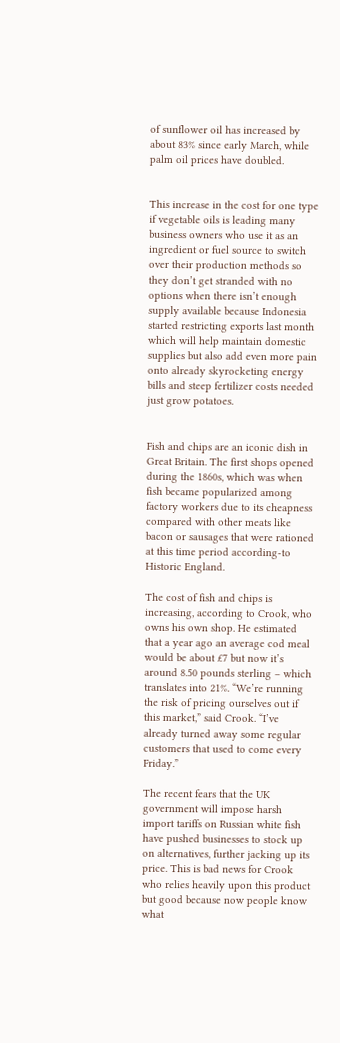of sunflower oil has increased by about 83% since early March, while palm oil prices have doubled.


This increase in the cost for one type if vegetable oils is leading many business owners who use it as an ingredient or fuel source to switch over their production methods so they don’t get stranded with no options when there isn’t enough supply available because Indonesia started restricting exports last month which will help maintain domestic supplies but also add even more pain onto already skyrocketing energy bills and steep fertilizer costs needed just grow potatoes.


Fish and chips are an iconic dish in Great Britain. The first shops opened during the 1860s, which was when fish became popularized among factory workers due to its cheapness compared with other meats like bacon or sausages that were rationed at this time period according-to Historic England.

The cost of fish and chips is increasing, according to Crook, who owns his own shop. He estimated that a year ago an average cod meal would be about £7 but now it’s around 8.50 pounds sterling – which translates into 21%. “We’re running the risk of pricing ourselves out if this market,” said Crook. “I’ve already turned away some regular customers that used to come every Friday.”

The recent fears that the UK government will impose harsh import tariffs on Russian white fish have pushed businesses to stock up on alternatives, further jacking up its price. This is bad news for Crook who relies heavily upon this product but good because now people know what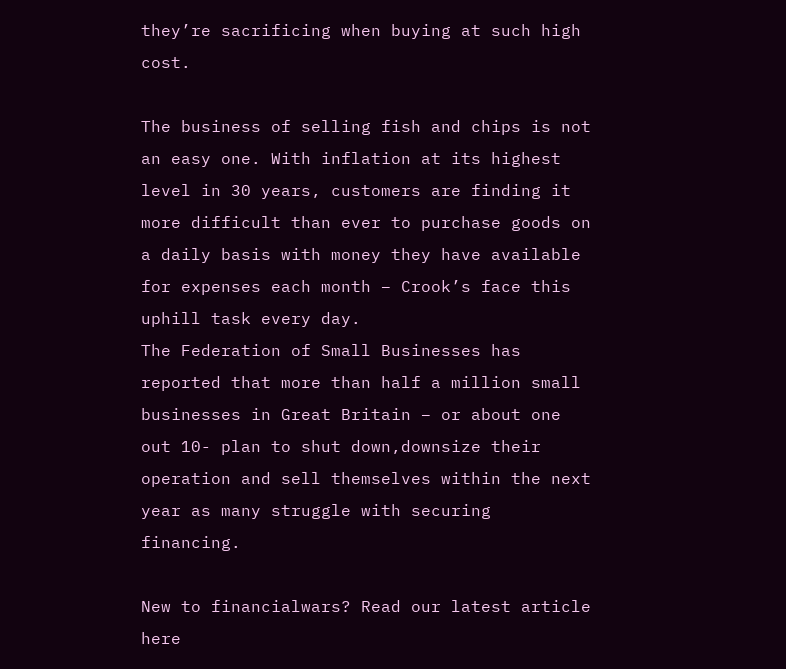they’re sacrificing when buying at such high cost.

The business of selling fish and chips is not an easy one. With inflation at its highest level in 30 years, customers are finding it more difficult than ever to purchase goods on a daily basis with money they have available for expenses each month – Crook’s face this uphill task every day.
The Federation of Small Businesses has reported that more than half a million small businesses in Great Britain – or about one out 10- plan to shut down,downsize their operation and sell themselves within the next year as many struggle with securing financing.

New to financialwars? Read our latest article here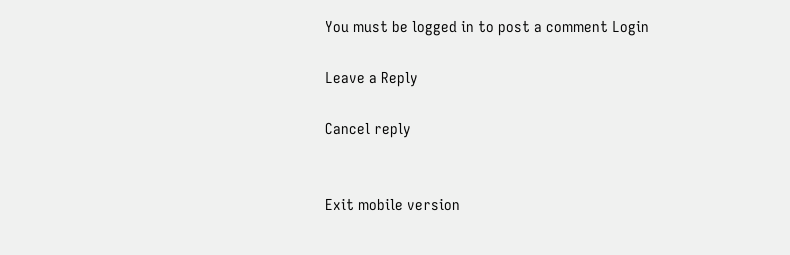You must be logged in to post a comment Login

Leave a Reply

Cancel reply


Exit mobile version